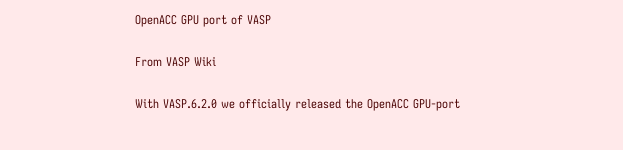OpenACC GPU port of VASP

From VASP Wiki

With VASP.6.2.0 we officially released the OpenACC GPU-port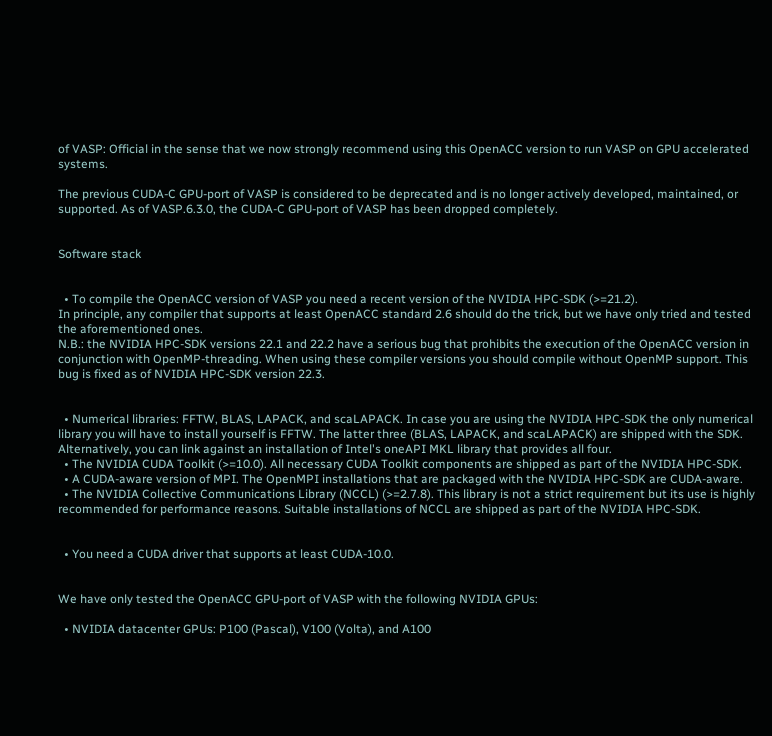of VASP: Official in the sense that we now strongly recommend using this OpenACC version to run VASP on GPU accelerated systems.

The previous CUDA-C GPU-port of VASP is considered to be deprecated and is no longer actively developed, maintained, or supported. As of VASP.6.3.0, the CUDA-C GPU-port of VASP has been dropped completely.


Software stack


  • To compile the OpenACC version of VASP you need a recent version of the NVIDIA HPC-SDK (>=21.2).
In principle, any compiler that supports at least OpenACC standard 2.6 should do the trick, but we have only tried and tested the aforementioned ones.
N.B.: the NVIDIA HPC-SDK versions 22.1 and 22.2 have a serious bug that prohibits the execution of the OpenACC version in conjunction with OpenMP-threading. When using these compiler versions you should compile without OpenMP support. This bug is fixed as of NVIDIA HPC-SDK version 22.3.


  • Numerical libraries: FFTW, BLAS, LAPACK, and scaLAPACK. In case you are using the NVIDIA HPC-SDK the only numerical library you will have to install yourself is FFTW. The latter three (BLAS, LAPACK, and scaLAPACK) are shipped with the SDK. Alternatively, you can link against an installation of Intel's oneAPI MKL library that provides all four.
  • The NVIDIA CUDA Toolkit (>=10.0). All necessary CUDA Toolkit components are shipped as part of the NVIDIA HPC-SDK.
  • A CUDA-aware version of MPI. The OpenMPI installations that are packaged with the NVIDIA HPC-SDK are CUDA-aware.
  • The NVIDIA Collective Communications Library (NCCL) (>=2.7.8). This library is not a strict requirement but its use is highly recommended for performance reasons. Suitable installations of NCCL are shipped as part of the NVIDIA HPC-SDK.


  • You need a CUDA driver that supports at least CUDA-10.0.


We have only tested the OpenACC GPU-port of VASP with the following NVIDIA GPUs:

  • NVIDIA datacenter GPUs: P100 (Pascal), V100 (Volta), and A100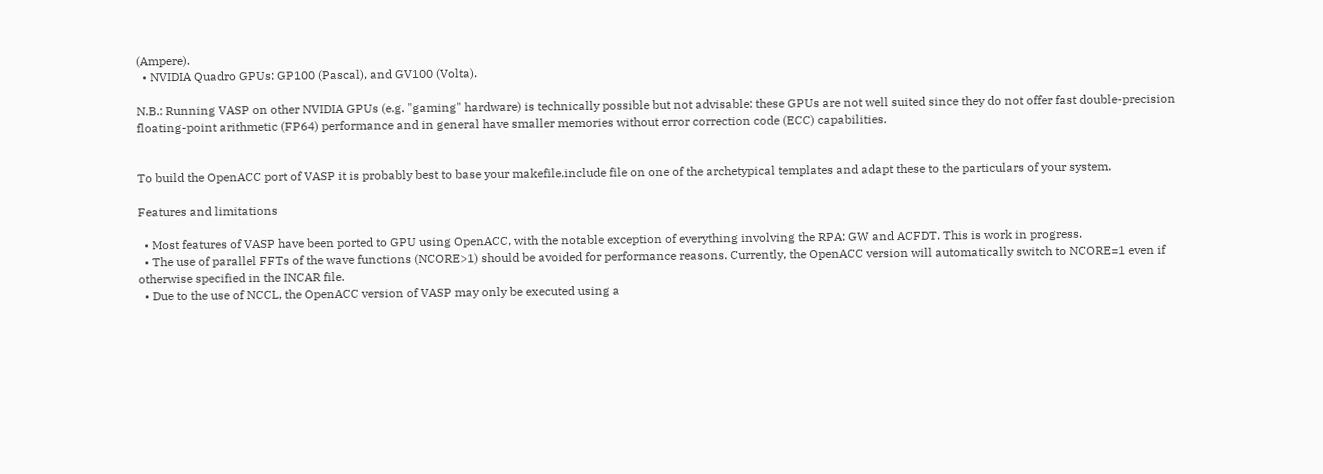(Ampere).
  • NVIDIA Quadro GPUs: GP100 (Pascal), and GV100 (Volta).

N.B.: Running VASP on other NVIDIA GPUs (e.g. "gaming" hardware) is technically possible but not advisable: these GPUs are not well suited since they do not offer fast double-precision floating-point arithmetic (FP64) performance and in general have smaller memories without error correction code (ECC) capabilities.


To build the OpenACC port of VASP it is probably best to base your makefile.include file on one of the archetypical templates and adapt these to the particulars of your system.

Features and limitations

  • Most features of VASP have been ported to GPU using OpenACC, with the notable exception of everything involving the RPA: GW and ACFDT. This is work in progress.
  • The use of parallel FFTs of the wave functions (NCORE>1) should be avoided for performance reasons. Currently, the OpenACC version will automatically switch to NCORE=1 even if otherwise specified in the INCAR file.
  • Due to the use of NCCL, the OpenACC version of VASP may only be executed using a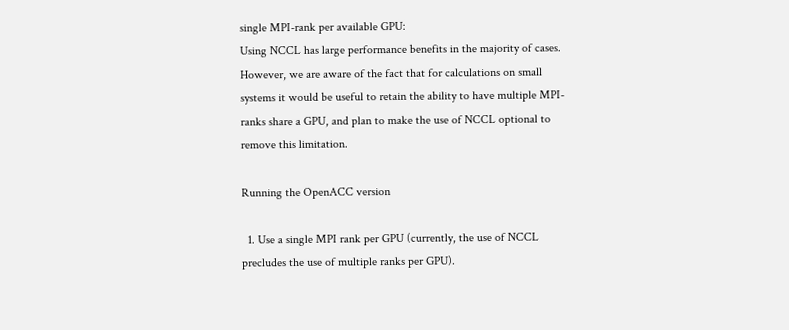single MPI-rank per available GPU:
Using NCCL has large performance benefits in the majority of cases. However, we are aware of the fact that for calculations on small systems it would be useful to retain the ability to have multiple MPI-ranks share a GPU, and plan to make the use of NCCL optional to remove this limitation.

Running the OpenACC version

  1. Use a single MPI rank per GPU (currently, the use of NCCL precludes the use of multiple ranks per GPU).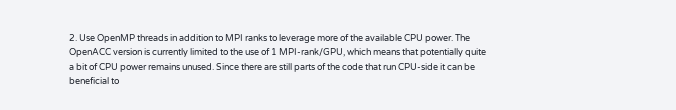2. Use OpenMP threads in addition to MPI ranks to leverage more of the available CPU power. The OpenACC version is currently limited to the use of 1 MPI-rank/GPU, which means that potentially quite a bit of CPU power remains unused. Since there are still parts of the code that run CPU-side it can be beneficial to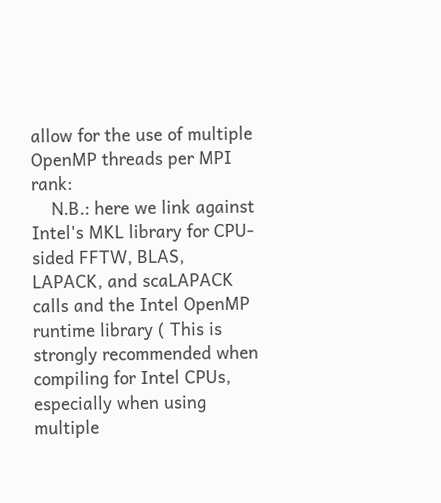allow for the use of multiple OpenMP threads per MPI rank:
    N.B.: here we link against Intel's MKL library for CPU-sided FFTW, BLAS, LAPACK, and scaLAPACK calls and the Intel OpenMP runtime library ( This is strongly recommended when compiling for Intel CPUs, especially when using multiple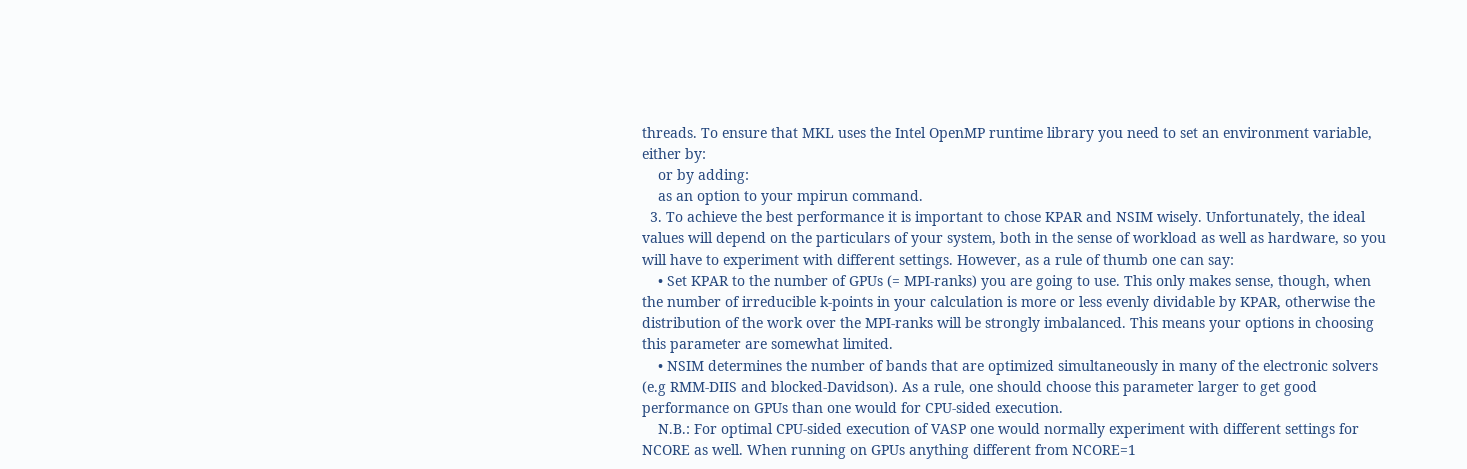threads. To ensure that MKL uses the Intel OpenMP runtime library you need to set an environment variable, either by:
    or by adding:
    as an option to your mpirun command.
  3. To achieve the best performance it is important to chose KPAR and NSIM wisely. Unfortunately, the ideal values will depend on the particulars of your system, both in the sense of workload as well as hardware, so you will have to experiment with different settings. However, as a rule of thumb one can say:
    • Set KPAR to the number of GPUs (= MPI-ranks) you are going to use. This only makes sense, though, when the number of irreducible k-points in your calculation is more or less evenly dividable by KPAR, otherwise the distribution of the work over the MPI-ranks will be strongly imbalanced. This means your options in choosing this parameter are somewhat limited.
    • NSIM determines the number of bands that are optimized simultaneously in many of the electronic solvers (e.g RMM-DIIS and blocked-Davidson). As a rule, one should choose this parameter larger to get good performance on GPUs than one would for CPU-sided execution.
    N.B.: For optimal CPU-sided execution of VASP one would normally experiment with different settings for NCORE as well. When running on GPUs anything different from NCORE=1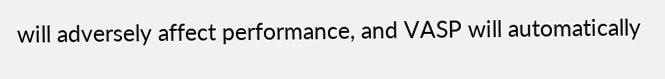will adversely affect performance, and VASP will automatically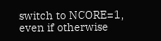switch to NCORE=1, even if otherwise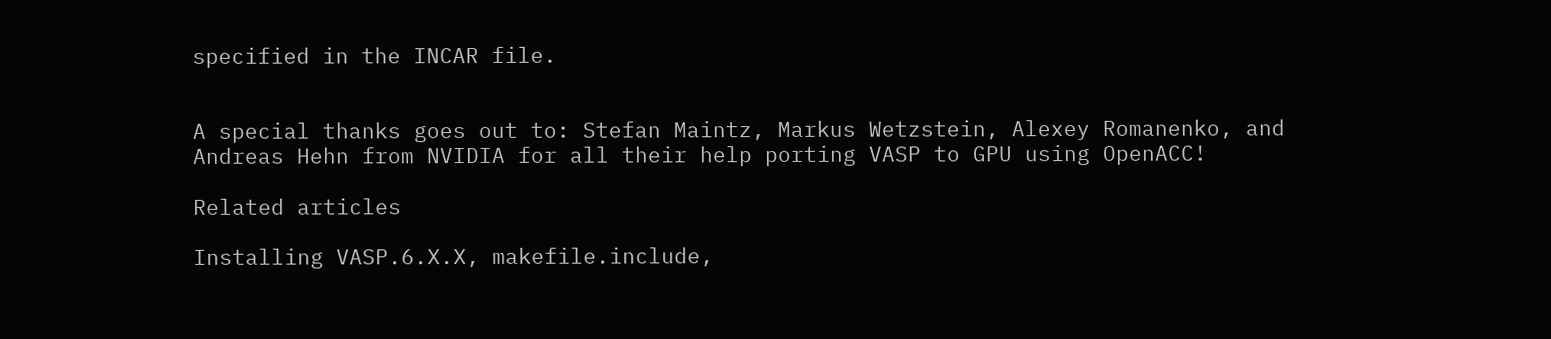specified in the INCAR file.


A special thanks goes out to: Stefan Maintz, Markus Wetzstein, Alexey Romanenko, and Andreas Hehn from NVIDIA for all their help porting VASP to GPU using OpenACC!

Related articles

Installing VASP.6.X.X, makefile.include,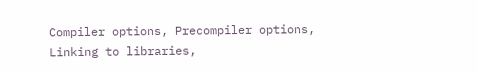Compiler options, Precompiler options, Linking to libraries,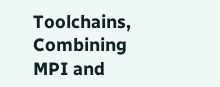Toolchains, Combining MPI and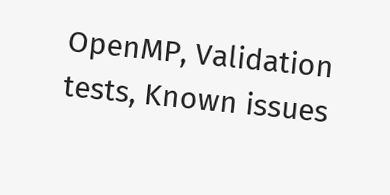OpenMP, Validation tests, Known issues